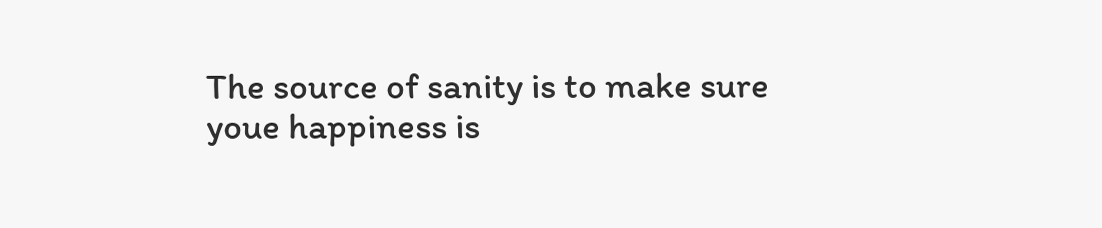The source of sanity is to make sure youe happiness is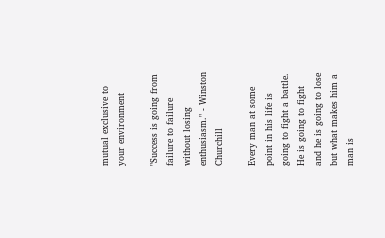mutual exclusive to your environment

"Success is going from failure to failure without losing enthusiasm." - Winston Churchill

Every man at some point in his life is going to fight a battle. He is going to fight and he is going to lose but what makes him a man is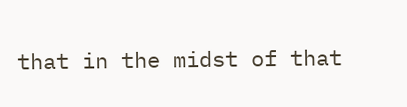that in the midst of that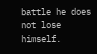battle he does not lose himself.